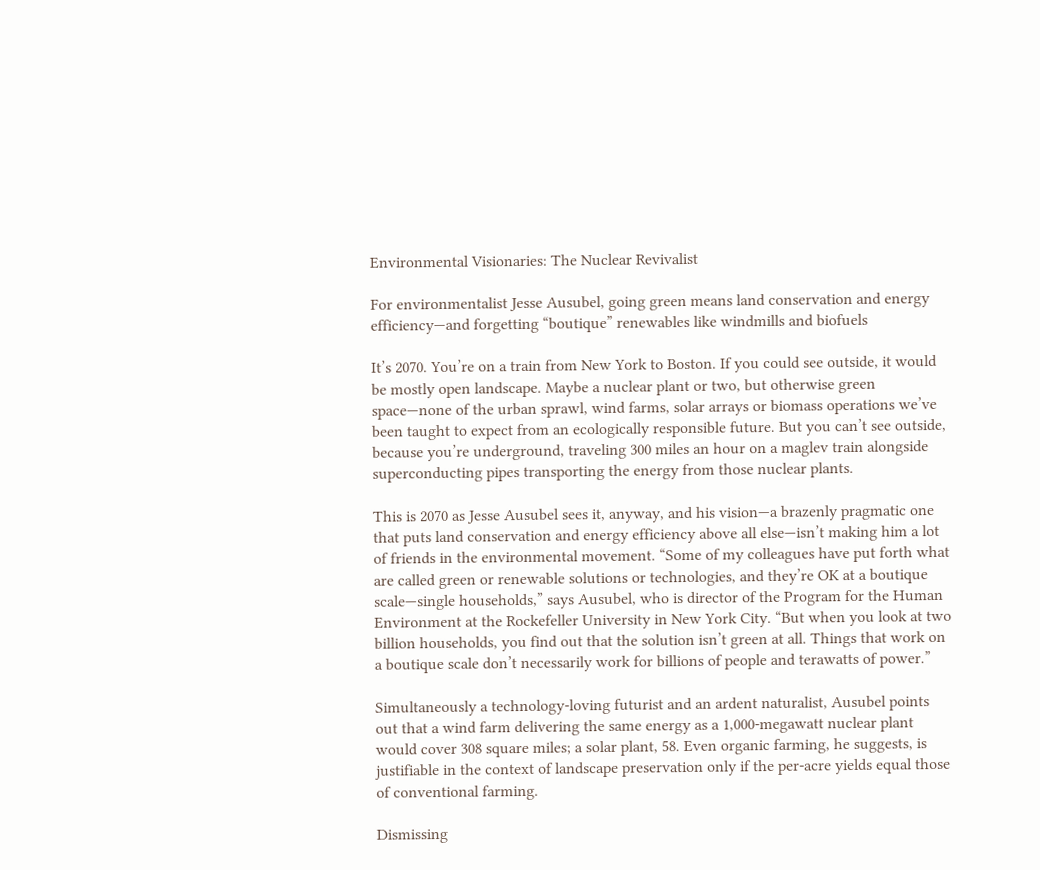Environmental Visionaries: The Nuclear Revivalist

For environmentalist Jesse Ausubel, going green means land conservation and energy efficiency—and forgetting “boutique” renewables like windmills and biofuels

It’s 2070. You’re on a train from New York to Boston. If you could see outside, it would be mostly open landscape. Maybe a nuclear plant or two, but otherwise green space—none of the urban sprawl, wind farms, solar arrays or biomass operations we’ve been taught to expect from an ecologically responsible future. But you can’t see outside, because you’re underground, traveling 300 miles an hour on a maglev train alongside superconducting pipes transporting the energy from those nuclear plants.

This is 2070 as Jesse Ausubel sees it, anyway, and his vision—a brazenly pragmatic one that puts land conservation and energy efficiency above all else—isn’t making him a lot of friends in the environmental movement. “Some of my colleagues have put forth what are called green or renewable solutions or technologies, and they’re OK at a boutique scale—single households,” says Ausubel, who is director of the Program for the Human Environment at the Rockefeller University in New York City. “But when you look at two billion households, you find out that the solution isn’t green at all. Things that work on a boutique scale don’t necessarily work for billions of people and terawatts of power.”

Simultaneously a technology-loving futurist and an ardent naturalist, Ausubel points out that a wind farm delivering the same energy as a 1,000-megawatt nuclear plant would cover 308 square miles; a solar plant, 58. Even organic farming, he suggests, is justifiable in the context of landscape preservation only if the per-acre yields equal those of conventional farming.

Dismissing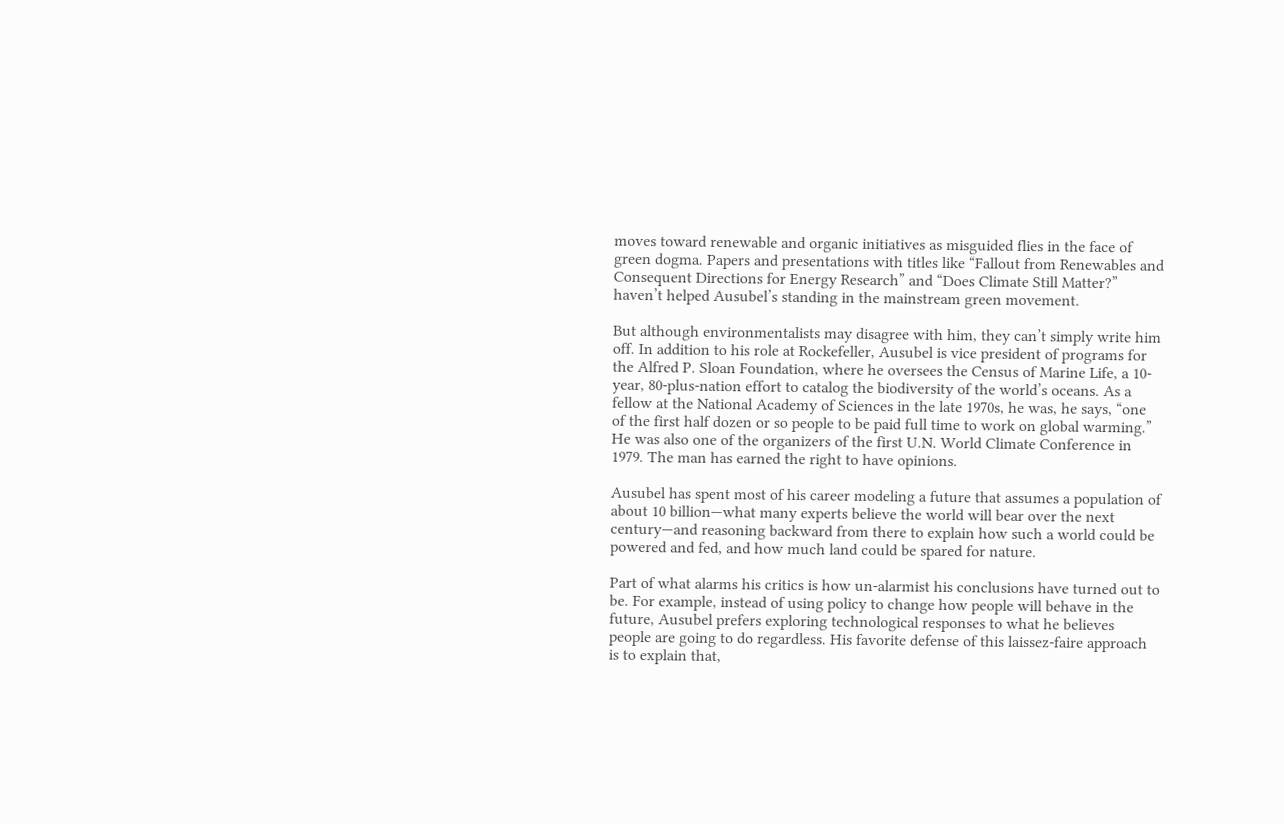moves toward renewable and organic initiatives as misguided flies in the face of green dogma. Papers and presentations with titles like “Fallout from Renewables and Consequent Directions for Energy Research” and “Does Climate Still Matter?” haven’t helped Ausubel’s standing in the mainstream green movement.

But although environmentalists may disagree with him, they can’t simply write him off. In addition to his role at Rockefeller, Ausubel is vice president of programs for the Alfred P. Sloan Foundation, where he oversees the Census of Marine Life, a 10-year, 80-plus-nation effort to catalog the biodiversity of the world’s oceans. As a fellow at the National Academy of Sciences in the late 1970s, he was, he says, “one of the first half dozen or so people to be paid full time to work on global warming.” He was also one of the organizers of the first U.N. World Climate Conference in 1979. The man has earned the right to have opinions.

Ausubel has spent most of his career modeling a future that assumes a population of about 10 billion—what many experts believe the world will bear over the next century—and reasoning backward from there to explain how such a world could be powered and fed, and how much land could be spared for nature.

Part of what alarms his critics is how un-alarmist his conclusions have turned out to be. For example, instead of using policy to change how people will behave in the future, Ausubel prefers exploring technological responses to what he believes people are going to do regardless. His favorite defense of this laissez-faire approach is to explain that,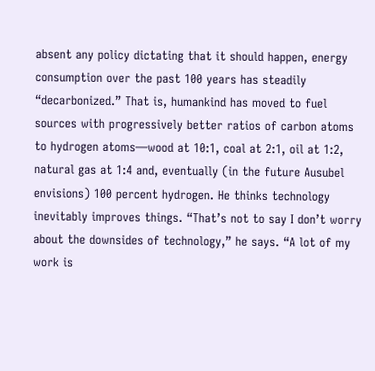absent any policy dictating that it should happen, energy consumption over the past 100 years has steadily “decarbonized.” That is, humankind has moved to fuel sources with progressively better ratios of carbon atoms to hydrogen atoms—wood at 10:1, coal at 2:1, oil at 1:2, natural gas at 1:4 and, eventually (in the future Ausubel envisions) 100 percent hydrogen. He thinks technology inevitably improves things. “That’s not to say I don’t worry about the downsides of technology,” he says. “A lot of my work is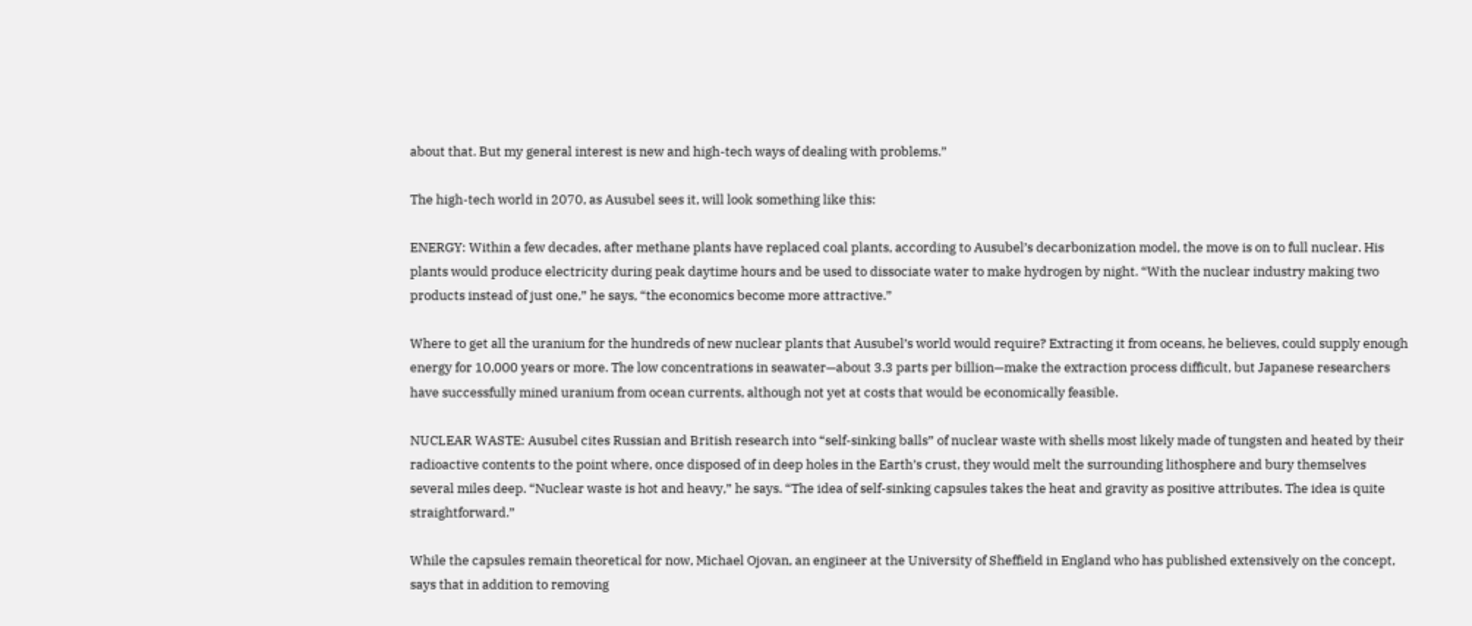about that. But my general interest is new and high-tech ways of dealing with problems.”

The high-tech world in 2070, as Ausubel sees it, will look something like this:

ENERGY: Within a few decades, after methane plants have replaced coal plants, according to Ausubel’s decarbonization model, the move is on to full nuclear. His plants would produce electricity during peak daytime hours and be used to dissociate water to make hydrogen by night. “With the nuclear industry making two products instead of just one,” he says, “the economics become more attractive.”

Where to get all the uranium for the hundreds of new nuclear plants that Ausubel’s world would require? Extracting it from oceans, he believes, could supply enough energy for 10,000 years or more. The low concentrations in seawater—about 3.3 parts per billion—make the extraction process difficult, but Japanese researchers have successfully mined uranium from ocean currents, although not yet at costs that would be economically feasible.

NUCLEAR WASTE: Ausubel cites Russian and British research into “self-sinking balls” of nuclear waste with shells most likely made of tungsten and heated by their radioactive contents to the point where, once disposed of in deep holes in the Earth’s crust, they would melt the surrounding lithosphere and bury themselves several miles deep. “Nuclear waste is hot and heavy,” he says. “The idea of self-sinking capsules takes the heat and gravity as positive attributes. The idea is quite straightforward.”

While the capsules remain theoretical for now, Michael Ojovan, an engineer at the University of Sheffield in England who has published extensively on the concept, says that in addition to removing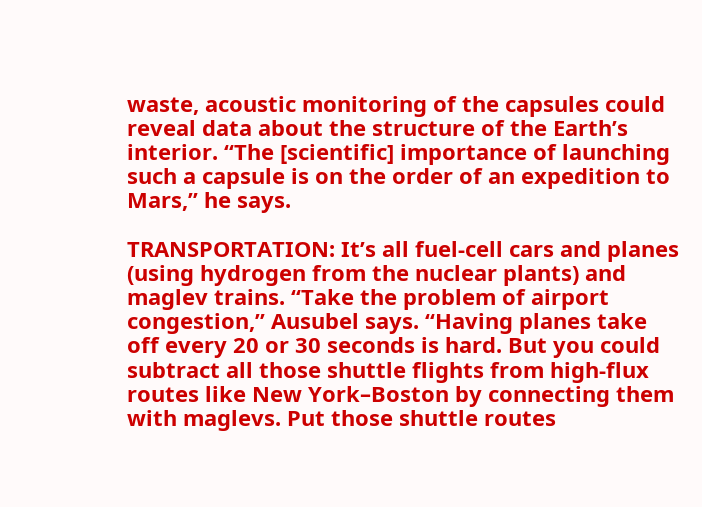waste, acoustic monitoring of the capsules could reveal data about the structure of the Earth’s interior. “The [scientific] importance of launching such a capsule is on the order of an expedition to Mars,” he says.

TRANSPORTATION: It’s all fuel-cell cars and planes (using hydrogen from the nuclear plants) and maglev trains. “Take the problem of airport congestion,” Ausubel says. “Having planes take off every 20 or 30 seconds is hard. But you could subtract all those shuttle flights from high-flux routes like New York–Boston by connecting them with maglevs. Put those shuttle routes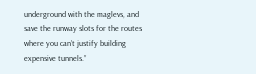underground with the maglevs, and save the runway slots for the routes where you can’t justify building expensive tunnels.”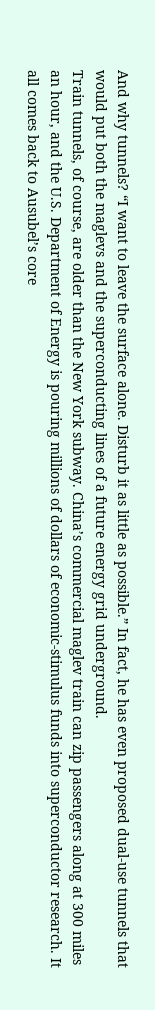And why tunnels? “I want to leave the surface alone. Disturb it as little as possible.” In fact, he has even proposed dual-use tunnels that would put both the maglevs and the superconducting lines of a future energy grid underground.
Train tunnels, of course, are older than the New York subway. China’s commercial maglev train can zip passengers along at 300 miles an hour, and the U.S. Department of Energy is pouring millions of dollars of economic-stimulus funds into superconductor research. It all comes back to Ausubel’s core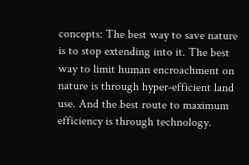concepts: The best way to save nature is to stop extending into it. The best way to limit human encroachment on nature is through hyper-efficient land use. And the best route to maximum efficiency is through technology.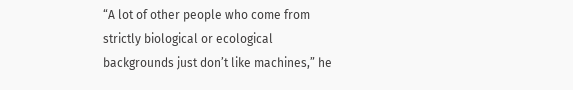“A lot of other people who come from strictly biological or ecological backgrounds just don’t like machines,” he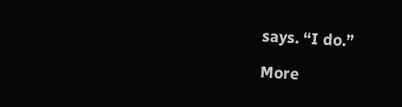says. “I do.”

More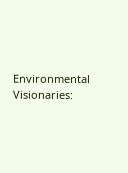Environmental Visionaries: